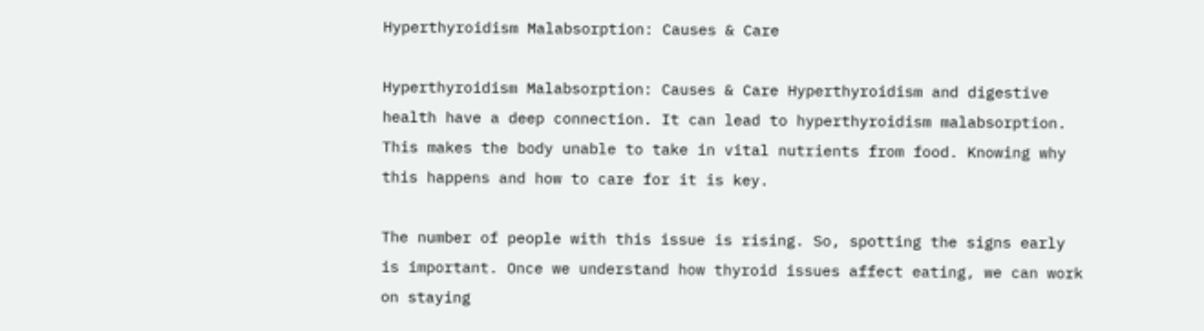Hyperthyroidism Malabsorption: Causes & Care

Hyperthyroidism Malabsorption: Causes & Care Hyperthyroidism and digestive health have a deep connection. It can lead to hyperthyroidism malabsorption. This makes the body unable to take in vital nutrients from food. Knowing why this happens and how to care for it is key.

The number of people with this issue is rising. So, spotting the signs early is important. Once we understand how thyroid issues affect eating, we can work on staying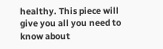healthy. This piece will give you all you need to know about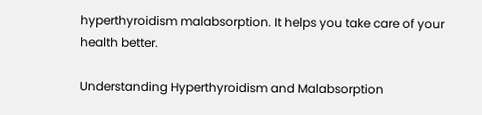hyperthyroidism malabsorption. It helps you take care of your health better.

Understanding Hyperthyroidism and Malabsorption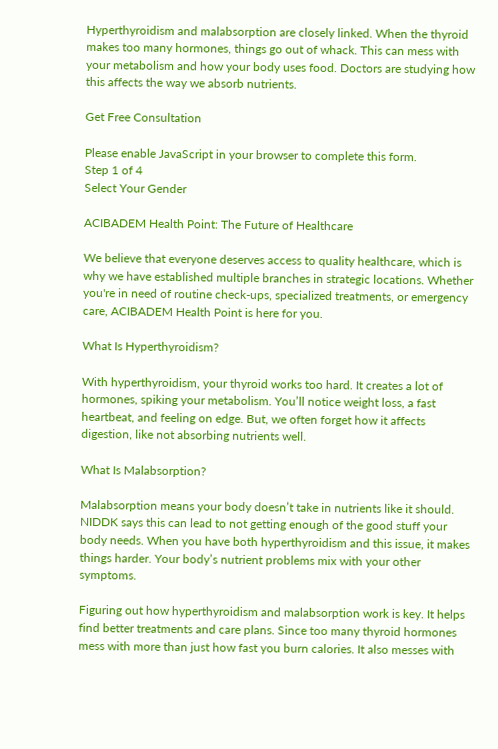Hyperthyroidism and malabsorption are closely linked. When the thyroid makes too many hormones, things go out of whack. This can mess with your metabolism and how your body uses food. Doctors are studying how this affects the way we absorb nutrients.

Get Free Consultation

Please enable JavaScript in your browser to complete this form.
Step 1 of 4
Select Your Gender

ACIBADEM Health Point: The Future of Healthcare

We believe that everyone deserves access to quality healthcare, which is why we have established multiple branches in strategic locations. Whether you're in need of routine check-ups, specialized treatments, or emergency care, ACIBADEM Health Point is here for you.

What Is Hyperthyroidism?

With hyperthyroidism, your thyroid works too hard. It creates a lot of hormones, spiking your metabolism. You’ll notice weight loss, a fast heartbeat, and feeling on edge. But, we often forget how it affects digestion, like not absorbing nutrients well.

What Is Malabsorption?

Malabsorption means your body doesn’t take in nutrients like it should. NIDDK says this can lead to not getting enough of the good stuff your body needs. When you have both hyperthyroidism and this issue, it makes things harder. Your body’s nutrient problems mix with your other symptoms.

Figuring out how hyperthyroidism and malabsorption work is key. It helps find better treatments and care plans. Since too many thyroid hormones mess with more than just how fast you burn calories. It also messes with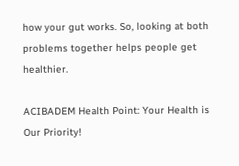how your gut works. So, looking at both problems together helps people get healthier.

ACIBADEM Health Point: Your Health is Our Priority!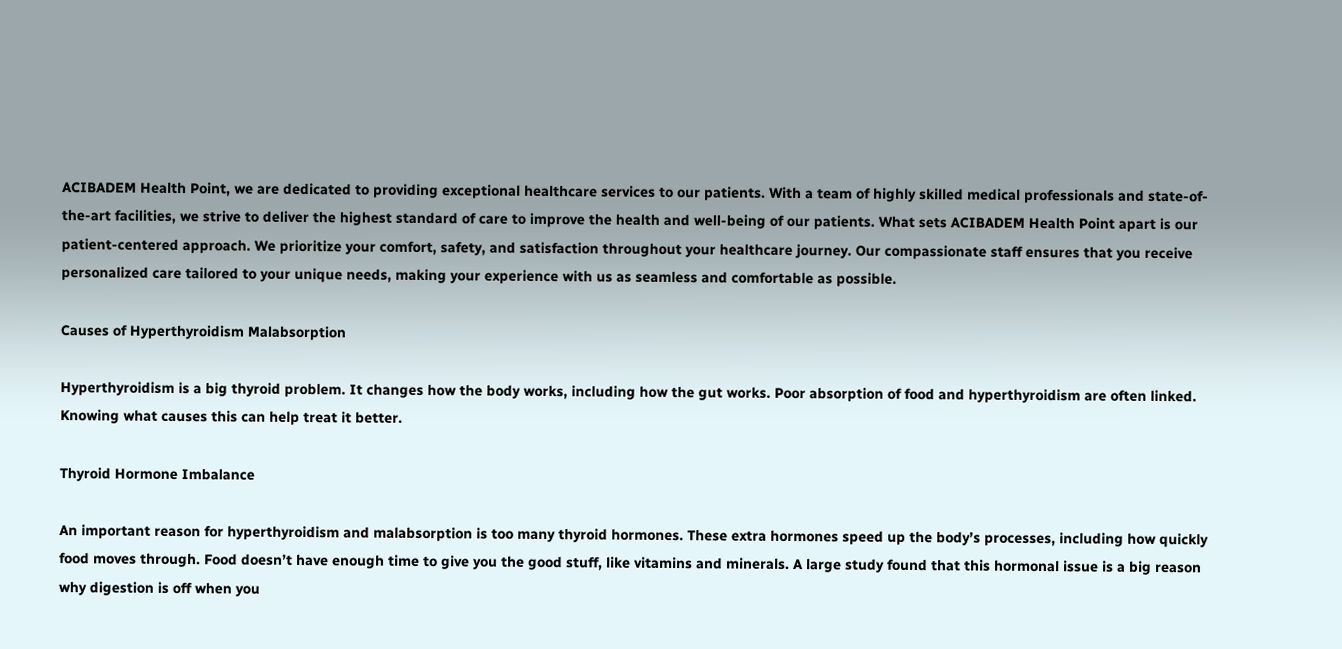ACIBADEM Health Point, we are dedicated to providing exceptional healthcare services to our patients. With a team of highly skilled medical professionals and state-of-the-art facilities, we strive to deliver the highest standard of care to improve the health and well-being of our patients. What sets ACIBADEM Health Point apart is our patient-centered approach. We prioritize your comfort, safety, and satisfaction throughout your healthcare journey. Our compassionate staff ensures that you receive personalized care tailored to your unique needs, making your experience with us as seamless and comfortable as possible.

Causes of Hyperthyroidism Malabsorption

Hyperthyroidism is a big thyroid problem. It changes how the body works, including how the gut works. Poor absorption of food and hyperthyroidism are often linked. Knowing what causes this can help treat it better.

Thyroid Hormone Imbalance

An important reason for hyperthyroidism and malabsorption is too many thyroid hormones. These extra hormones speed up the body’s processes, including how quickly food moves through. Food doesn’t have enough time to give you the good stuff, like vitamins and minerals. A large study found that this hormonal issue is a big reason why digestion is off when you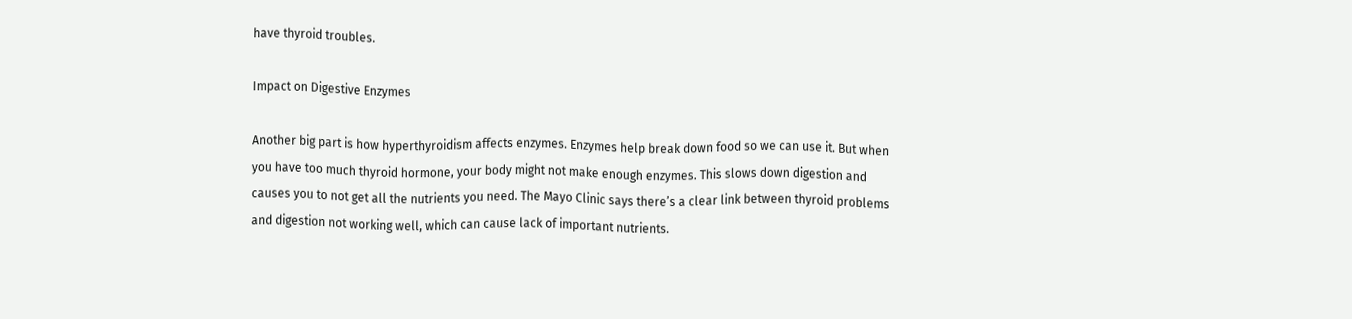have thyroid troubles.

Impact on Digestive Enzymes

Another big part is how hyperthyroidism affects enzymes. Enzymes help break down food so we can use it. But when you have too much thyroid hormone, your body might not make enough enzymes. This slows down digestion and causes you to not get all the nutrients you need. The Mayo Clinic says there’s a clear link between thyroid problems and digestion not working well, which can cause lack of important nutrients.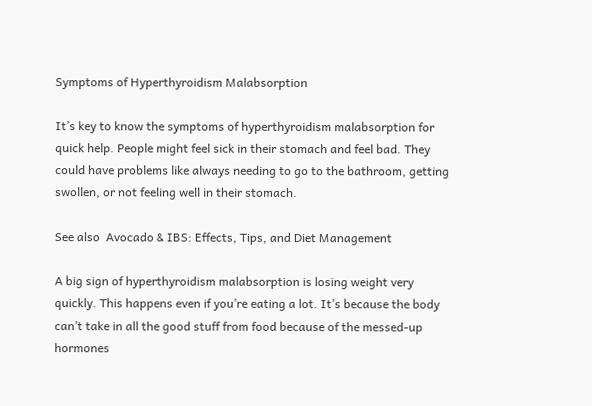Symptoms of Hyperthyroidism Malabsorption

It’s key to know the symptoms of hyperthyroidism malabsorption for quick help. People might feel sick in their stomach and feel bad. They could have problems like always needing to go to the bathroom, getting swollen, or not feeling well in their stomach.

See also  Avocado & IBS: Effects, Tips, and Diet Management

A big sign of hyperthyroidism malabsorption is losing weight very quickly. This happens even if you’re eating a lot. It’s because the body can’t take in all the good stuff from food because of the messed-up hormones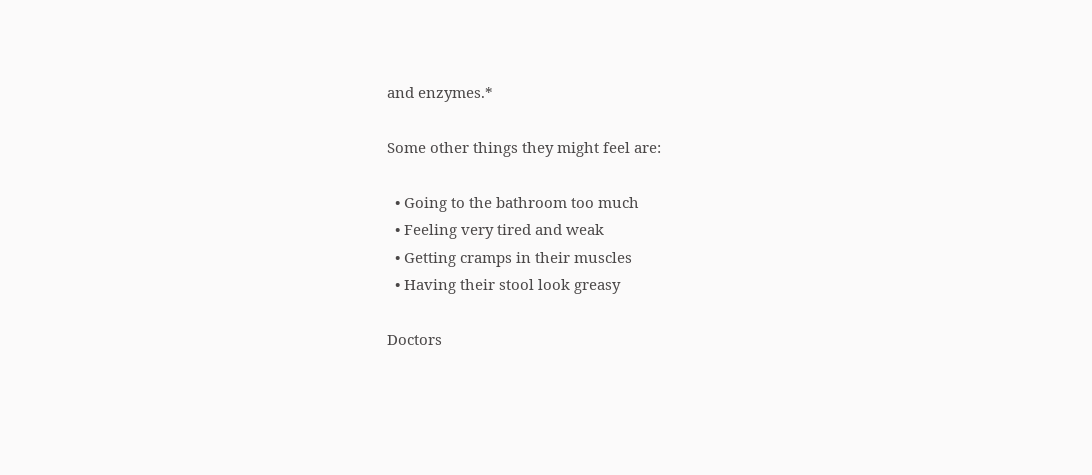and enzymes.*

Some other things they might feel are:

  • Going to the bathroom too much
  • Feeling very tired and weak
  • Getting cramps in their muscles
  • Having their stool look greasy

Doctors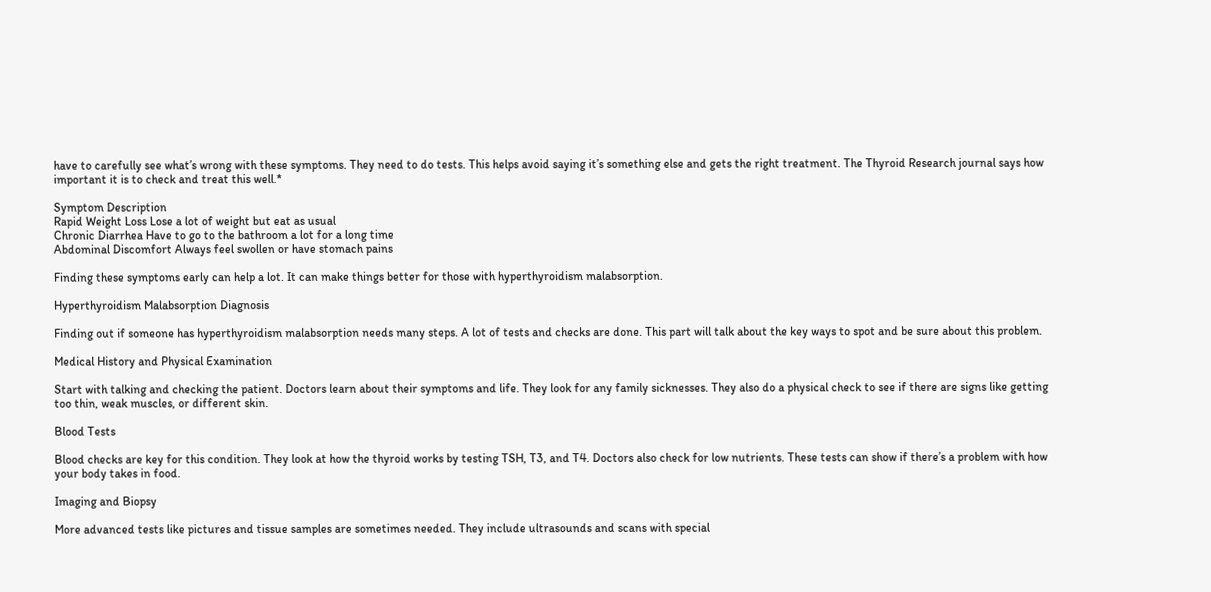have to carefully see what’s wrong with these symptoms. They need to do tests. This helps avoid saying it’s something else and gets the right treatment. The Thyroid Research journal says how important it is to check and treat this well.*

Symptom Description
Rapid Weight Loss Lose a lot of weight but eat as usual
Chronic Diarrhea Have to go to the bathroom a lot for a long time
Abdominal Discomfort Always feel swollen or have stomach pains

Finding these symptoms early can help a lot. It can make things better for those with hyperthyroidism malabsorption.

Hyperthyroidism Malabsorption Diagnosis

Finding out if someone has hyperthyroidism malabsorption needs many steps. A lot of tests and checks are done. This part will talk about the key ways to spot and be sure about this problem.

Medical History and Physical Examination

Start with talking and checking the patient. Doctors learn about their symptoms and life. They look for any family sicknesses. They also do a physical check to see if there are signs like getting too thin, weak muscles, or different skin.

Blood Tests

Blood checks are key for this condition. They look at how the thyroid works by testing TSH, T3, and T4. Doctors also check for low nutrients. These tests can show if there’s a problem with how your body takes in food.

Imaging and Biopsy

More advanced tests like pictures and tissue samples are sometimes needed. They include ultrasounds and scans with special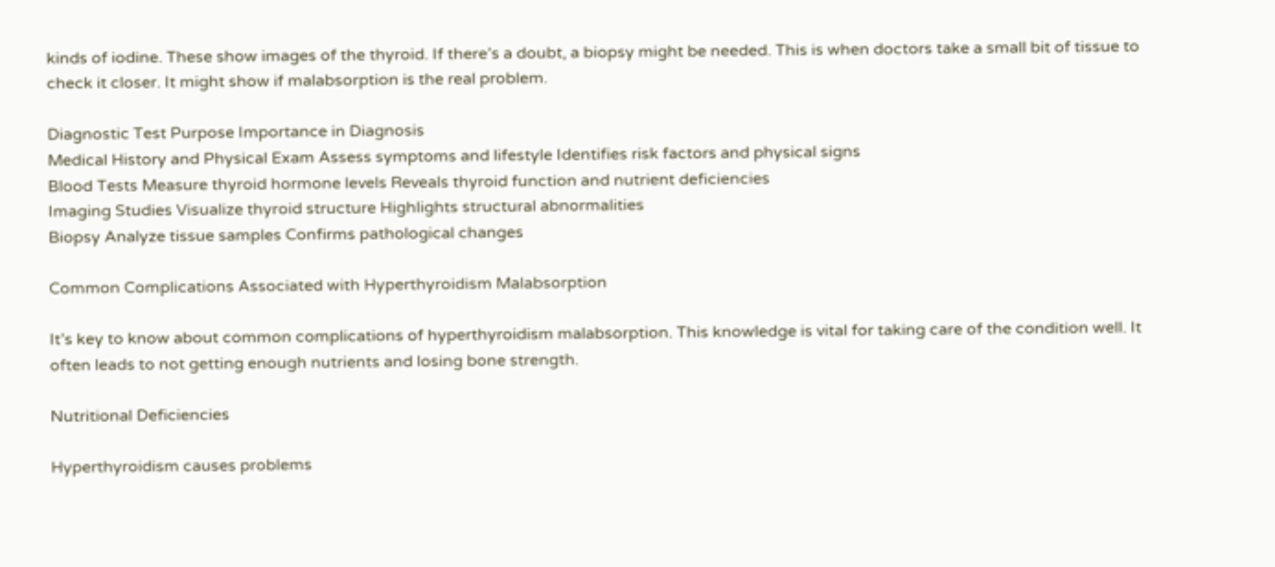kinds of iodine. These show images of the thyroid. If there’s a doubt, a biopsy might be needed. This is when doctors take a small bit of tissue to check it closer. It might show if malabsorption is the real problem.

Diagnostic Test Purpose Importance in Diagnosis
Medical History and Physical Exam Assess symptoms and lifestyle Identifies risk factors and physical signs
Blood Tests Measure thyroid hormone levels Reveals thyroid function and nutrient deficiencies
Imaging Studies Visualize thyroid structure Highlights structural abnormalities
Biopsy Analyze tissue samples Confirms pathological changes

Common Complications Associated with Hyperthyroidism Malabsorption

It’s key to know about common complications of hyperthyroidism malabsorption. This knowledge is vital for taking care of the condition well. It often leads to not getting enough nutrients and losing bone strength.

Nutritional Deficiencies

Hyperthyroidism causes problems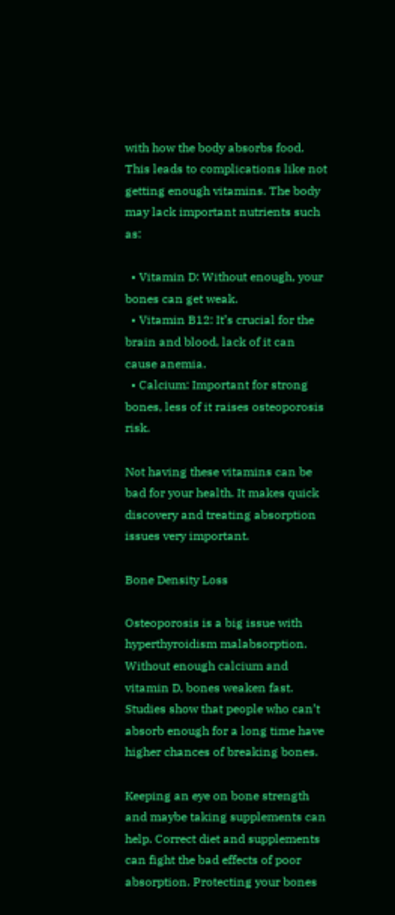with how the body absorbs food. This leads to complications like not getting enough vitamins. The body may lack important nutrients such as:

  • Vitamin D: Without enough, your bones can get weak.
  • Vitamin B12: It’s crucial for the brain and blood, lack of it can cause anemia.
  • Calcium: Important for strong bones, less of it raises osteoporosis risk.

Not having these vitamins can be bad for your health. It makes quick discovery and treating absorption issues very important.

Bone Density Loss

Osteoporosis is a big issue with hyperthyroidism malabsorption. Without enough calcium and vitamin D, bones weaken fast. Studies show that people who can’t absorb enough for a long time have higher chances of breaking bones.

Keeping an eye on bone strength and maybe taking supplements can help. Correct diet and supplements can fight the bad effects of poor absorption. Protecting your bones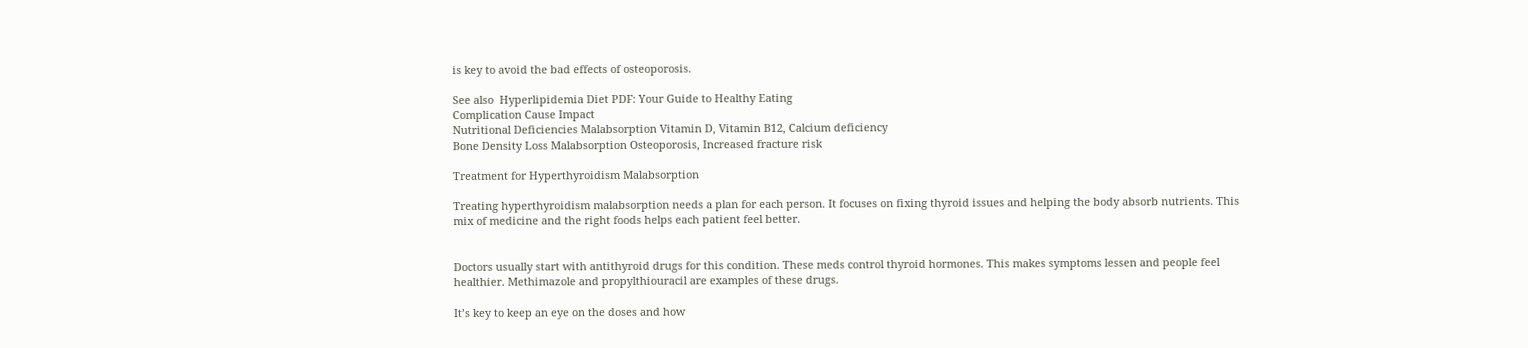is key to avoid the bad effects of osteoporosis.

See also  Hyperlipidemia Diet PDF: Your Guide to Healthy Eating
Complication Cause Impact
Nutritional Deficiencies Malabsorption Vitamin D, Vitamin B12, Calcium deficiency
Bone Density Loss Malabsorption Osteoporosis, Increased fracture risk

Treatment for Hyperthyroidism Malabsorption

Treating hyperthyroidism malabsorption needs a plan for each person. It focuses on fixing thyroid issues and helping the body absorb nutrients. This mix of medicine and the right foods helps each patient feel better.


Doctors usually start with antithyroid drugs for this condition. These meds control thyroid hormones. This makes symptoms lessen and people feel healthier. Methimazole and propylthiouracil are examples of these drugs.

It’s key to keep an eye on the doses and how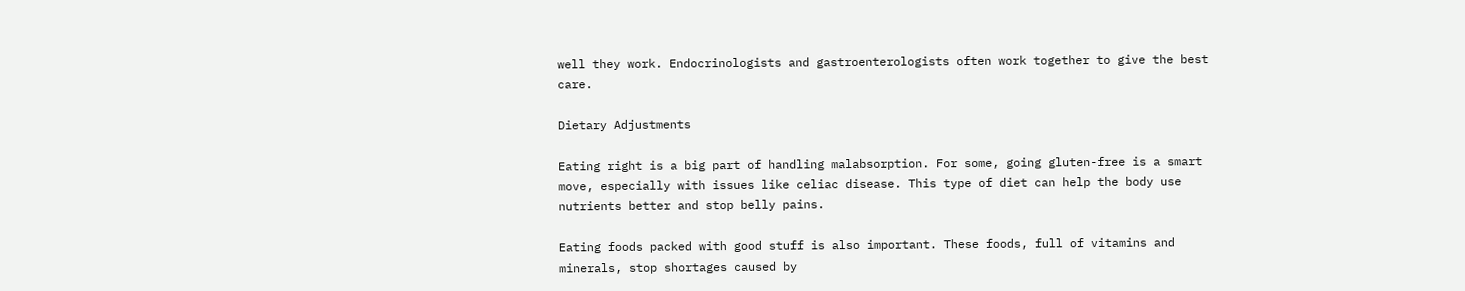well they work. Endocrinologists and gastroenterologists often work together to give the best care.

Dietary Adjustments

Eating right is a big part of handling malabsorption. For some, going gluten-free is a smart move, especially with issues like celiac disease. This type of diet can help the body use nutrients better and stop belly pains.

Eating foods packed with good stuff is also important. These foods, full of vitamins and minerals, stop shortages caused by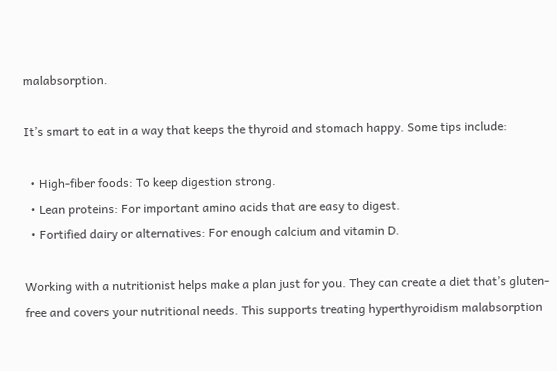malabsorption.

It’s smart to eat in a way that keeps the thyroid and stomach happy. Some tips include:

  • High-fiber foods: To keep digestion strong.
  • Lean proteins: For important amino acids that are easy to digest.
  • Fortified dairy or alternatives: For enough calcium and vitamin D.

Working with a nutritionist helps make a plan just for you. They can create a diet that’s gluten-free and covers your nutritional needs. This supports treating hyperthyroidism malabsorption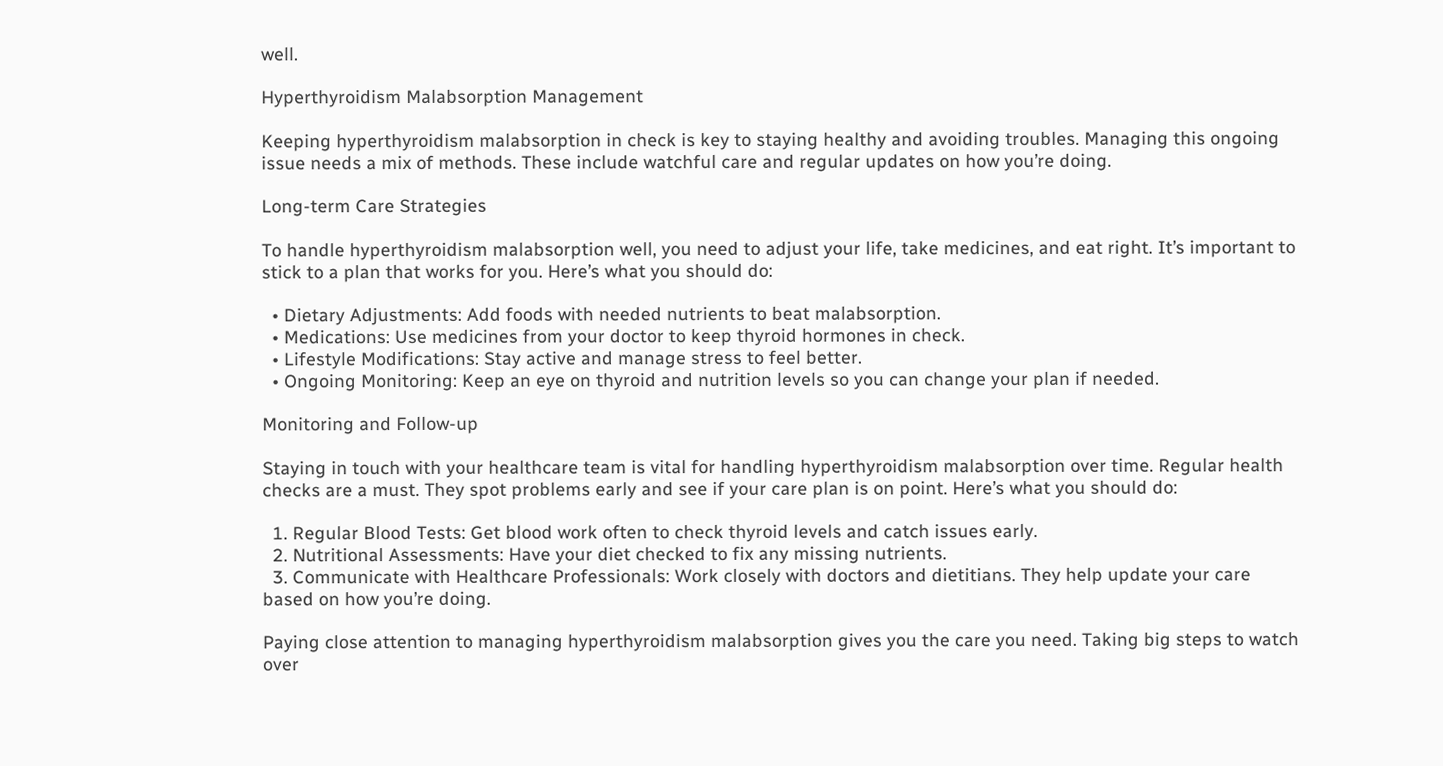well.

Hyperthyroidism Malabsorption Management

Keeping hyperthyroidism malabsorption in check is key to staying healthy and avoiding troubles. Managing this ongoing issue needs a mix of methods. These include watchful care and regular updates on how you’re doing.

Long-term Care Strategies

To handle hyperthyroidism malabsorption well, you need to adjust your life, take medicines, and eat right. It’s important to stick to a plan that works for you. Here’s what you should do:

  • Dietary Adjustments: Add foods with needed nutrients to beat malabsorption.
  • Medications: Use medicines from your doctor to keep thyroid hormones in check.
  • Lifestyle Modifications: Stay active and manage stress to feel better.
  • Ongoing Monitoring: Keep an eye on thyroid and nutrition levels so you can change your plan if needed.

Monitoring and Follow-up

Staying in touch with your healthcare team is vital for handling hyperthyroidism malabsorption over time. Regular health checks are a must. They spot problems early and see if your care plan is on point. Here’s what you should do:

  1. Regular Blood Tests: Get blood work often to check thyroid levels and catch issues early.
  2. Nutritional Assessments: Have your diet checked to fix any missing nutrients.
  3. Communicate with Healthcare Professionals: Work closely with doctors and dietitians. They help update your care based on how you’re doing.

Paying close attention to managing hyperthyroidism malabsorption gives you the care you need. Taking big steps to watch over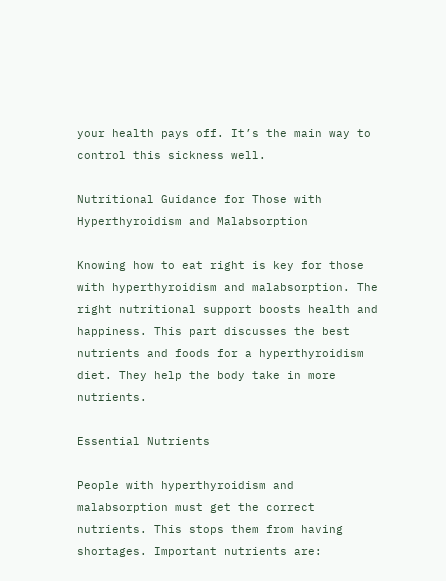your health pays off. It’s the main way to control this sickness well.

Nutritional Guidance for Those with Hyperthyroidism and Malabsorption

Knowing how to eat right is key for those with hyperthyroidism and malabsorption. The right nutritional support boosts health and happiness. This part discusses the best nutrients and foods for a hyperthyroidism diet. They help the body take in more nutrients.

Essential Nutrients

People with hyperthyroidism and malabsorption must get the correct nutrients. This stops them from having shortages. Important nutrients are: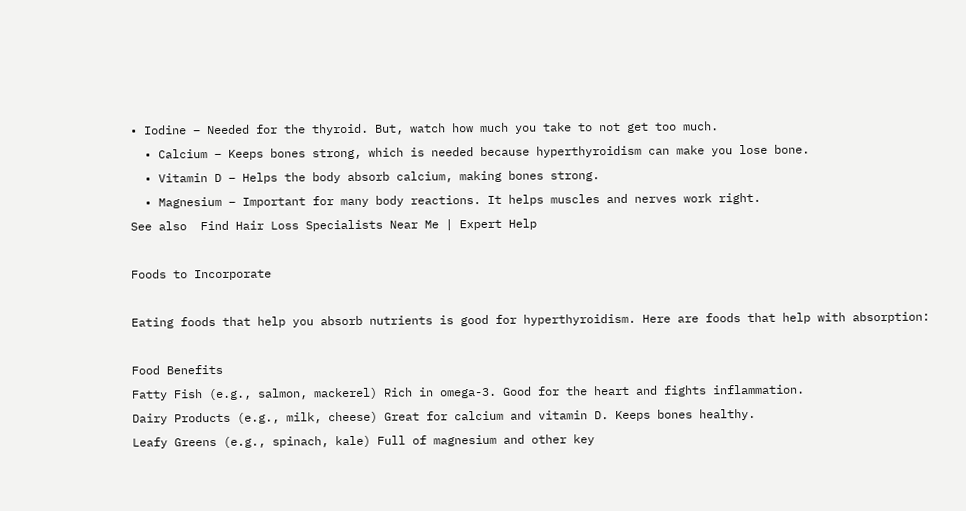• Iodine – Needed for the thyroid. But, watch how much you take to not get too much.
  • Calcium – Keeps bones strong, which is needed because hyperthyroidism can make you lose bone.
  • Vitamin D – Helps the body absorb calcium, making bones strong.
  • Magnesium – Important for many body reactions. It helps muscles and nerves work right.
See also  Find Hair Loss Specialists Near Me | Expert Help

Foods to Incorporate

Eating foods that help you absorb nutrients is good for hyperthyroidism. Here are foods that help with absorption:

Food Benefits
Fatty Fish (e.g., salmon, mackerel) Rich in omega-3. Good for the heart and fights inflammation.
Dairy Products (e.g., milk, cheese) Great for calcium and vitamin D. Keeps bones healthy.
Leafy Greens (e.g., spinach, kale) Full of magnesium and other key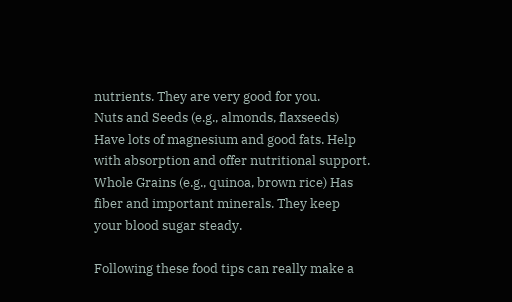nutrients. They are very good for you.
Nuts and Seeds (e.g., almonds, flaxseeds) Have lots of magnesium and good fats. Help with absorption and offer nutritional support.
Whole Grains (e.g., quinoa, brown rice) Has fiber and important minerals. They keep your blood sugar steady.

Following these food tips can really make a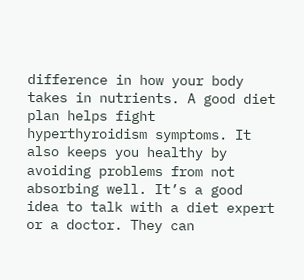difference in how your body takes in nutrients. A good diet plan helps fight hyperthyroidism symptoms. It also keeps you healthy by avoiding problems from not absorbing well. It’s a good idea to talk with a diet expert or a doctor. They can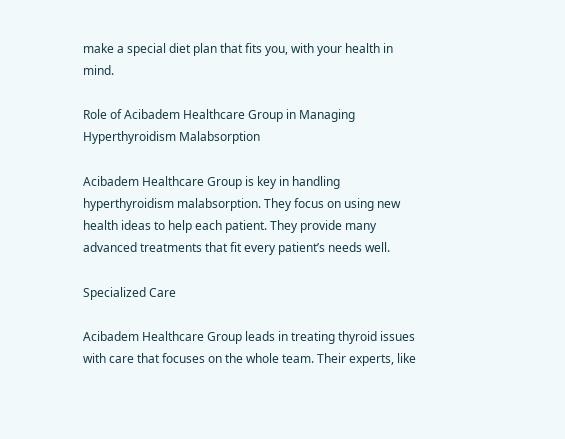make a special diet plan that fits you, with your health in mind.

Role of Acibadem Healthcare Group in Managing Hyperthyroidism Malabsorption

Acibadem Healthcare Group is key in handling hyperthyroidism malabsorption. They focus on using new health ideas to help each patient. They provide many advanced treatments that fit every patient’s needs well.

Specialized Care

Acibadem Healthcare Group leads in treating thyroid issues with care that focuses on the whole team. Their experts, like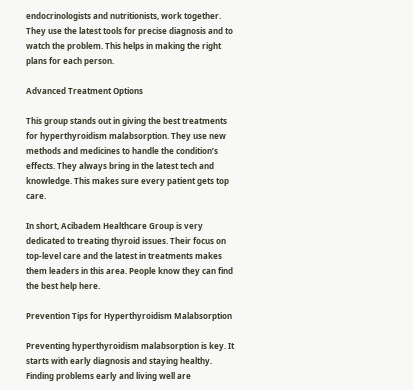endocrinologists and nutritionists, work together. They use the latest tools for precise diagnosis and to watch the problem. This helps in making the right plans for each person.

Advanced Treatment Options

This group stands out in giving the best treatments for hyperthyroidism malabsorption. They use new methods and medicines to handle the condition’s effects. They always bring in the latest tech and knowledge. This makes sure every patient gets top care.

In short, Acibadem Healthcare Group is very dedicated to treating thyroid issues. Their focus on top-level care and the latest in treatments makes them leaders in this area. People know they can find the best help here.

Prevention Tips for Hyperthyroidism Malabsorption

Preventing hyperthyroidism malabsorption is key. It starts with early diagnosis and staying healthy. Finding problems early and living well are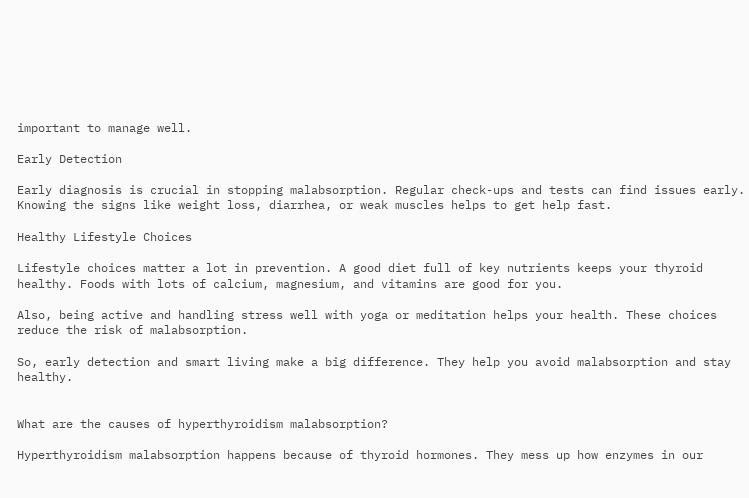important to manage well.

Early Detection

Early diagnosis is crucial in stopping malabsorption. Regular check-ups and tests can find issues early. Knowing the signs like weight loss, diarrhea, or weak muscles helps to get help fast.

Healthy Lifestyle Choices

Lifestyle choices matter a lot in prevention. A good diet full of key nutrients keeps your thyroid healthy. Foods with lots of calcium, magnesium, and vitamins are good for you.

Also, being active and handling stress well with yoga or meditation helps your health. These choices reduce the risk of malabsorption.

So, early detection and smart living make a big difference. They help you avoid malabsorption and stay healthy.


What are the causes of hyperthyroidism malabsorption?

Hyperthyroidism malabsorption happens because of thyroid hormones. They mess up how enzymes in our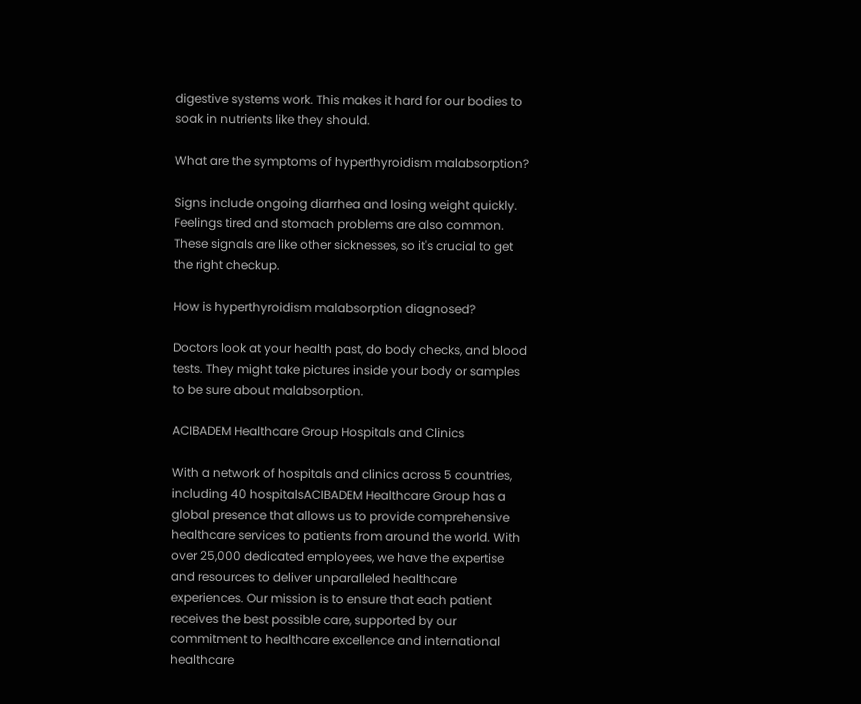digestive systems work. This makes it hard for our bodies to soak in nutrients like they should.

What are the symptoms of hyperthyroidism malabsorption?

Signs include ongoing diarrhea and losing weight quickly. Feelings tired and stomach problems are also common. These signals are like other sicknesses, so it's crucial to get the right checkup.

How is hyperthyroidism malabsorption diagnosed?

Doctors look at your health past, do body checks, and blood tests. They might take pictures inside your body or samples to be sure about malabsorption.

ACIBADEM Healthcare Group Hospitals and Clinics

With a network of hospitals and clinics across 5 countries, including 40 hospitalsACIBADEM Healthcare Group has a global presence that allows us to provide comprehensive healthcare services to patients from around the world. With over 25,000 dedicated employees, we have the expertise and resources to deliver unparalleled healthcare experiences. Our mission is to ensure that each patient receives the best possible care, supported by our commitment to healthcare excellence and international healthcare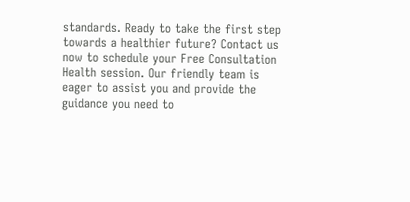standards. Ready to take the first step towards a healthier future? Contact us now to schedule your Free Consultation Health session. Our friendly team is eager to assist you and provide the guidance you need to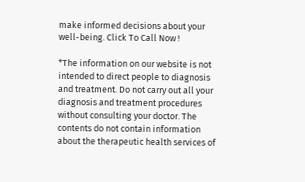make informed decisions about your well-being. Click To Call Now !

*The information on our website is not intended to direct people to diagnosis and treatment. Do not carry out all your diagnosis and treatment procedures without consulting your doctor. The contents do not contain information about the therapeutic health services of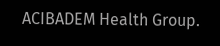ACIBADEM Health Group.